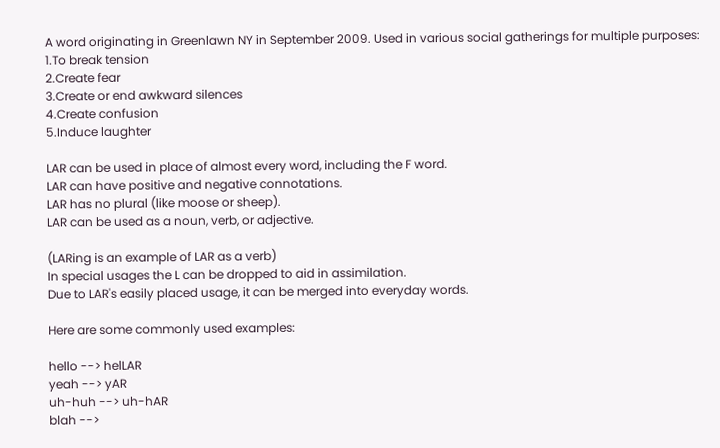A word originating in Greenlawn NY in September 2009. Used in various social gatherings for multiple purposes:
1.To break tension
2.Create fear
3.Create or end awkward silences
4.Create confusion
5.Induce laughter

LAR can be used in place of almost every word, including the F word.
LAR can have positive and negative connotations.
LAR has no plural (like moose or sheep).
LAR can be used as a noun, verb, or adjective.

(LARing is an example of LAR as a verb)
In special usages the L can be dropped to aid in assimilation.
Due to LAR's easily placed usage, it can be merged into everyday words.

Here are some commonly used examples:

hello --> helLAR
yeah --> yAR
uh-huh --> uh-hAR
blah -->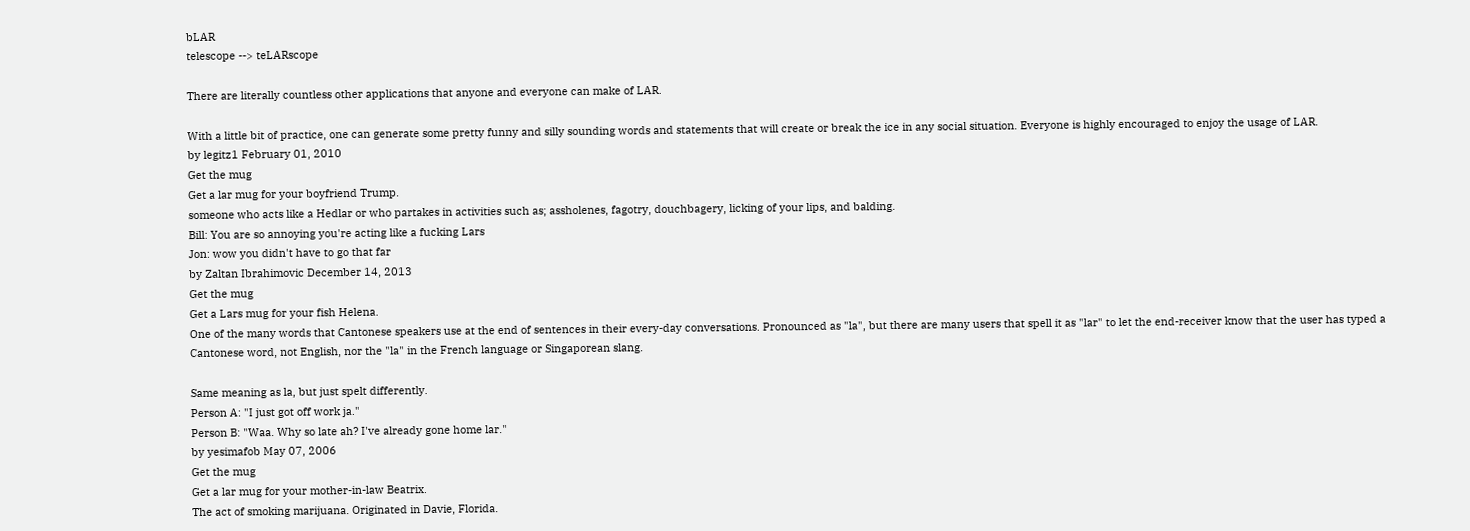bLAR
telescope --> teLARscope

There are literally countless other applications that anyone and everyone can make of LAR.

With a little bit of practice, one can generate some pretty funny and silly sounding words and statements that will create or break the ice in any social situation. Everyone is highly encouraged to enjoy the usage of LAR.
by legitz1 February 01, 2010
Get the mug
Get a lar mug for your boyfriend Trump.
someone who acts like a Hedlar or who partakes in activities such as; assholenes, fagotry, douchbagery, licking of your lips, and balding.
Bill: You are so annoying you're acting like a fucking Lars
Jon: wow you didn't have to go that far
by Zaltan Ibrahimovic December 14, 2013
Get the mug
Get a Lars mug for your fish Helena.
One of the many words that Cantonese speakers use at the end of sentences in their every-day conversations. Pronounced as "la", but there are many users that spell it as "lar" to let the end-receiver know that the user has typed a Cantonese word, not English, nor the "la" in the French language or Singaporean slang.

Same meaning as la, but just spelt differently.
Person A: "I just got off work ja."
Person B: "Waa. Why so late ah? I've already gone home lar."
by yesimafob May 07, 2006
Get the mug
Get a lar mug for your mother-in-law Beatrix.
The act of smoking marijuana. Originated in Davie, Florida.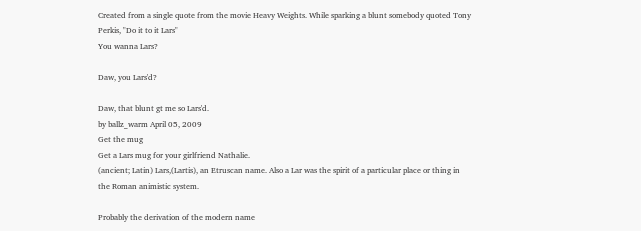Created from a single quote from the movie Heavy Weights. While sparking a blunt somebody quoted Tony Perkis, "Do it to it Lars"
You wanna Lars?

Daw, you Lars'd?

Daw, that blunt gt me so Lars'd.
by ballz_warm April 05, 2009
Get the mug
Get a Lars mug for your girlfriend Nathalie.
(ancient; Latin) Lars,(Lartis), an Etruscan name. Also a Lar was the spirit of a particular place or thing in the Roman animistic system.

Probably the derivation of the modern name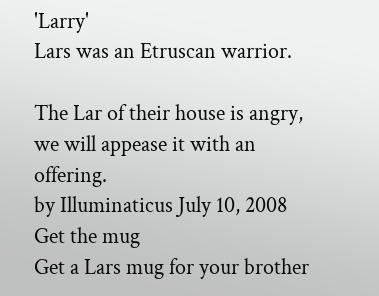'Larry'
Lars was an Etruscan warrior.

The Lar of their house is angry, we will appease it with an offering.
by Illuminaticus July 10, 2008
Get the mug
Get a Lars mug for your brother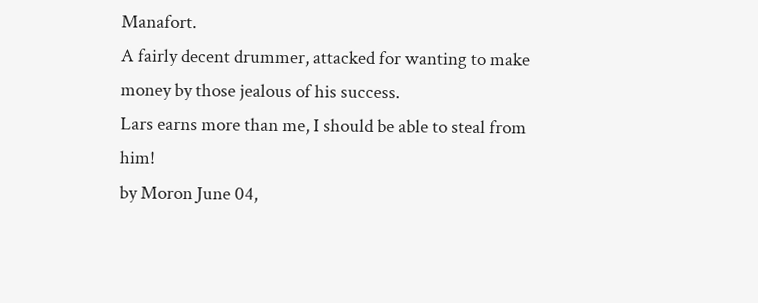Manafort.
A fairly decent drummer, attacked for wanting to make money by those jealous of his success.
Lars earns more than me, I should be able to steal from him!
by Moron June 04,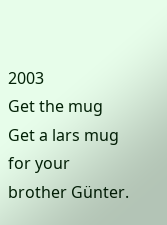2003
Get the mug
Get a lars mug for your brother Günter.